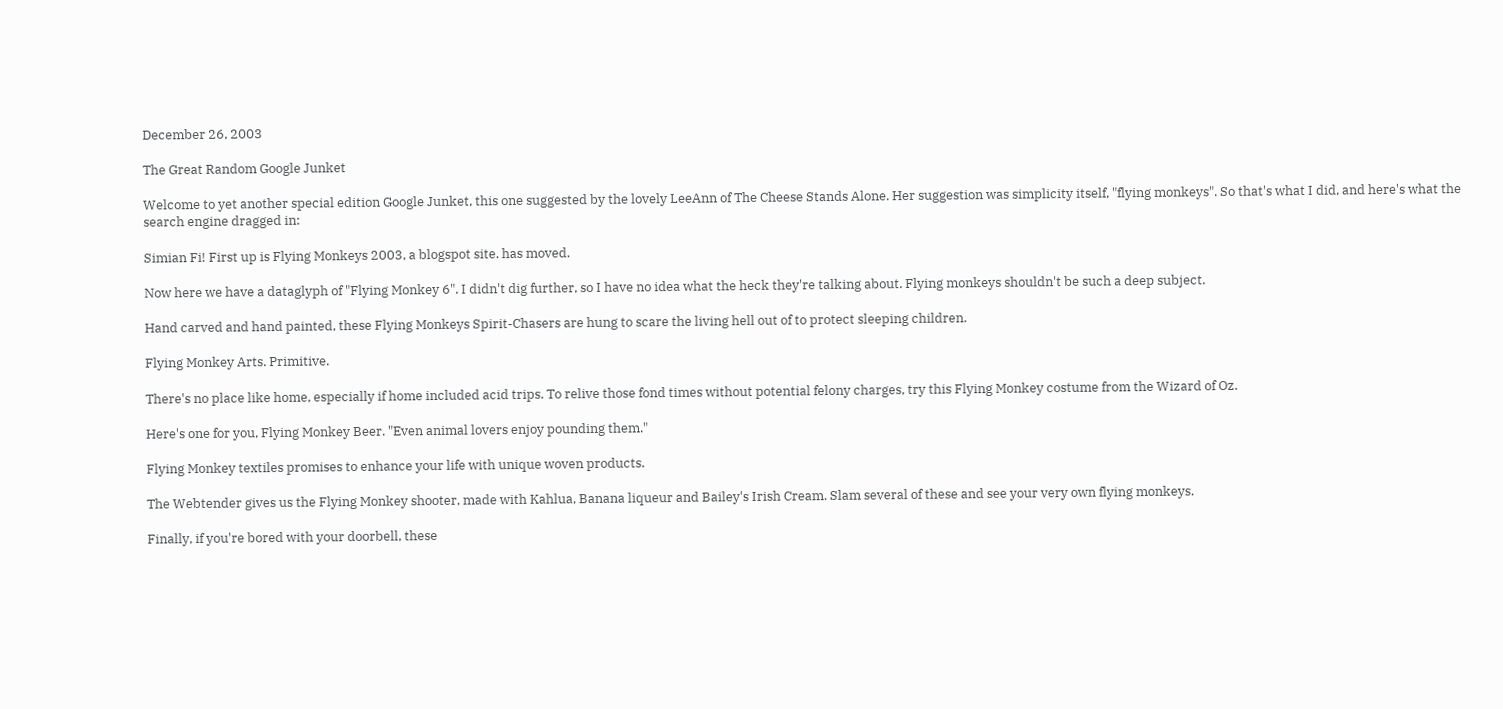December 26, 2003

The Great Random Google Junket

Welcome to yet another special edition Google Junket, this one suggested by the lovely LeeAnn of The Cheese Stands Alone. Her suggestion was simplicity itself, "flying monkeys". So that's what I did, and here's what the search engine dragged in:

Simian Fi! First up is Flying Monkeys 2003, a blogspot site. has moved.

Now here we have a dataglyph of "Flying Monkey 6". I didn't dig further, so I have no idea what the heck they're talking about. Flying monkeys shouldn't be such a deep subject.

Hand carved and hand painted, these Flying Monkeys Spirit-Chasers are hung to scare the living hell out of to protect sleeping children.

Flying Monkey Arts. Primitive.

There's no place like home, especially if home included acid trips. To relive those fond times without potential felony charges, try this Flying Monkey costume from the Wizard of Oz.

Here's one for you, Flying Monkey Beer. "Even animal lovers enjoy pounding them."

Flying Monkey textiles promises to enhance your life with unique woven products.

The Webtender gives us the Flying Monkey shooter, made with Kahlua, Banana liqueur and Bailey's Irish Cream. Slam several of these and see your very own flying monkeys.

Finally, if you're bored with your doorbell, these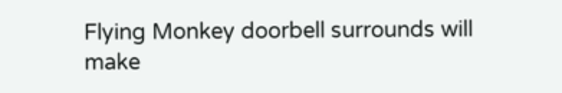Flying Monkey doorbell surrounds will make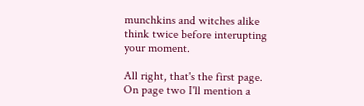munchkins and witches alike think twice before interupting your moment.

All right, that's the first page. On page two I'll mention a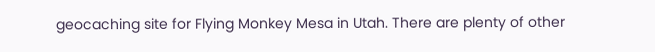geocaching site for Flying Monkey Mesa in Utah. There are plenty of other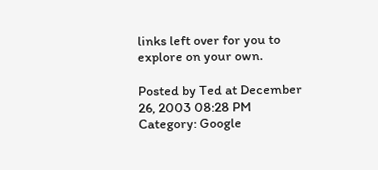links left over for you to explore on your own.

Posted by Ted at December 26, 2003 08:28 PM
Category: Google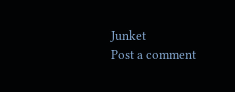Junket
Post a comment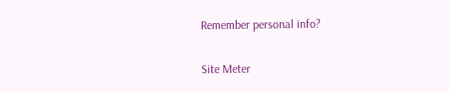Remember personal info?

Site Meter